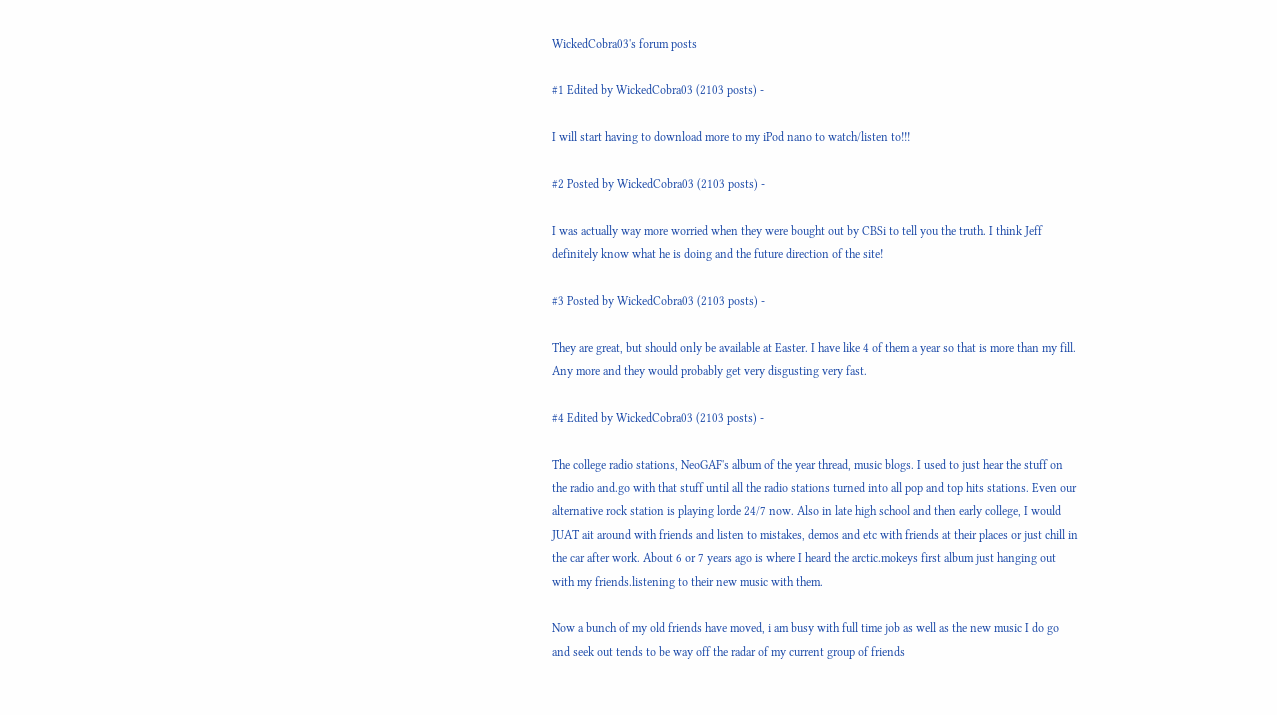WickedCobra03's forum posts

#1 Edited by WickedCobra03 (2103 posts) -

I will start having to download more to my iPod nano to watch/listen to!!!

#2 Posted by WickedCobra03 (2103 posts) -

I was actually way more worried when they were bought out by CBSi to tell you the truth. I think Jeff definitely know what he is doing and the future direction of the site!

#3 Posted by WickedCobra03 (2103 posts) -

They are great, but should only be available at Easter. I have like 4 of them a year so that is more than my fill. Any more and they would probably get very disgusting very fast.

#4 Edited by WickedCobra03 (2103 posts) -

The college radio stations, NeoGAF's album of the year thread, music blogs. I used to just hear the stuff on the radio and.go with that stuff until all the radio stations turned into all pop and top hits stations. Even our alternative rock station is playing lorde 24/7 now. Also in late high school and then early college, I would JUAT ait around with friends and listen to mistakes, demos and etc with friends at their places or just chill in the car after work. About 6 or 7 years ago is where I heard the arctic.mokeys first album just hanging out with my friends.listening to their new music with them.

Now a bunch of my old friends have moved, i am busy with full time job as well as the new music I do go and seek out tends to be way off the radar of my current group of friends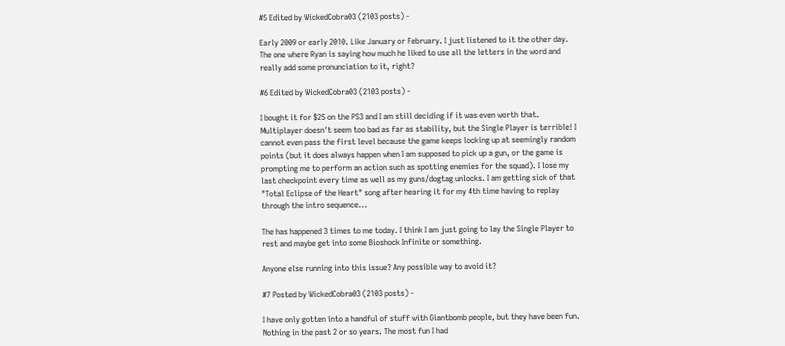#5 Edited by WickedCobra03 (2103 posts) -

Early 2009 or early 2010. Like January or February. I just listened to it the other day. The one where Ryan is saying how much he liked to use all the letters in the word and really add some pronunciation to it, right?

#6 Edited by WickedCobra03 (2103 posts) -

I bought it for $25 on the PS3 and I am still deciding if it was even worth that. Multiplayer doesn't seem too bad as far as stability, but the Single Player is terrible! I cannot even pass the first level because the game keeps locking up at seemingly random points (but it does always happen when I am supposed to pick up a gun, or the game is prompting me to perform an action such as spotting enemies for the squad). I lose my last checkpoint every time as well as my guns/dogtag unlocks. I am getting sick of that "Total Eclipse of the Heart" song after hearing it for my 4th time having to replay through the intro sequence...

The has happened 3 times to me today. I think I am just going to lay the Single Player to rest and maybe get into some Bioshock Infinite or something.

Anyone else running into this issue? Any possible way to avoid it?

#7 Posted by WickedCobra03 (2103 posts) -

I have only gotten into a handful of stuff with Giantbomb people, but they have been fun. Nothing in the past 2 or so years. The most fun I had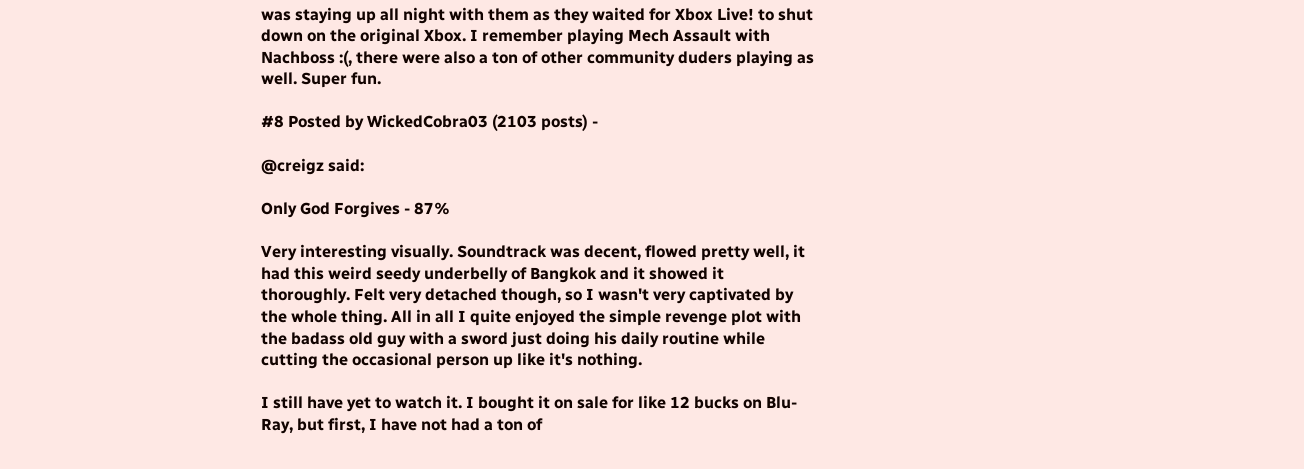was staying up all night with them as they waited for Xbox Live! to shut down on the original Xbox. I remember playing Mech Assault with Nachboss :(, there were also a ton of other community duders playing as well. Super fun.

#8 Posted by WickedCobra03 (2103 posts) -

@creigz said:

Only God Forgives - 87%

Very interesting visually. Soundtrack was decent, flowed pretty well, it had this weird seedy underbelly of Bangkok and it showed it thoroughly. Felt very detached though, so I wasn't very captivated by the whole thing. All in all I quite enjoyed the simple revenge plot with the badass old guy with a sword just doing his daily routine while cutting the occasional person up like it's nothing.

I still have yet to watch it. I bought it on sale for like 12 bucks on Blu-Ray, but first, I have not had a ton of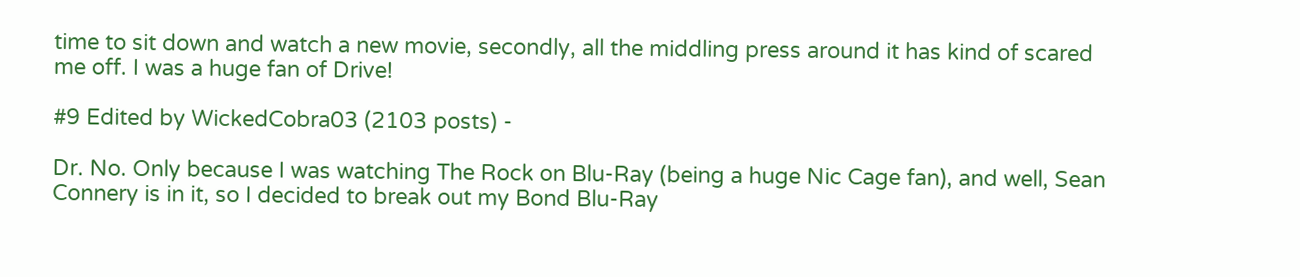time to sit down and watch a new movie, secondly, all the middling press around it has kind of scared me off. I was a huge fan of Drive!

#9 Edited by WickedCobra03 (2103 posts) -

Dr. No. Only because I was watching The Rock on Blu-Ray (being a huge Nic Cage fan), and well, Sean Connery is in it, so I decided to break out my Bond Blu-Ray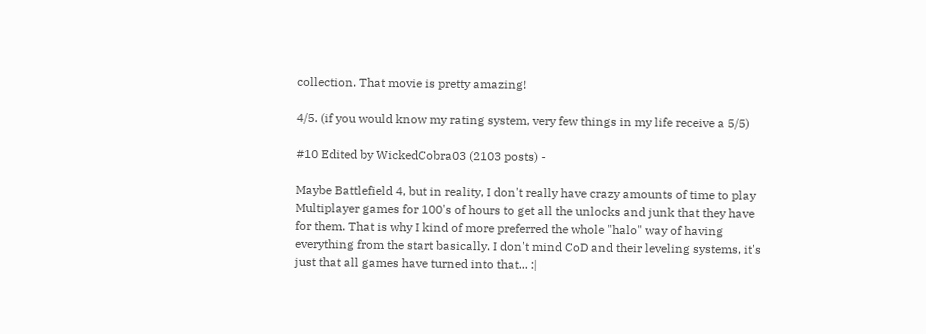collection. That movie is pretty amazing!

4/5. (if you would know my rating system, very few things in my life receive a 5/5)

#10 Edited by WickedCobra03 (2103 posts) -

Maybe Battlefield 4, but in reality, I don't really have crazy amounts of time to play Multiplayer games for 100's of hours to get all the unlocks and junk that they have for them. That is why I kind of more preferred the whole "halo" way of having everything from the start basically. I don't mind CoD and their leveling systems, it's just that all games have turned into that... :|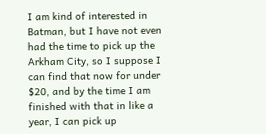I am kind of interested in Batman, but I have not even had the time to pick up the Arkham City, so I suppose I can find that now for under $20, and by the time I am finished with that in like a year, I can pick up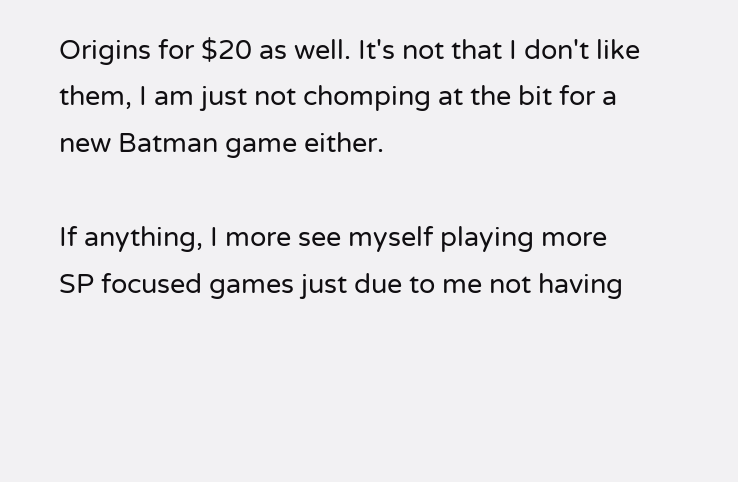Origins for $20 as well. It's not that I don't like them, I am just not chomping at the bit for a new Batman game either.

If anything, I more see myself playing more SP focused games just due to me not having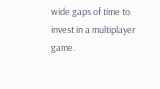wide gaps of time to invest in a multiplayer game.